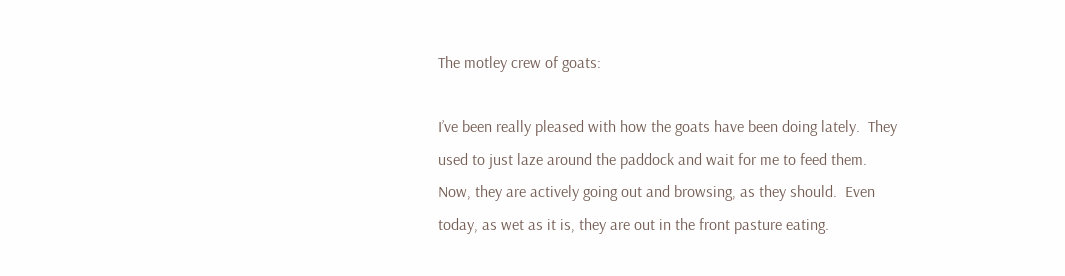The motley crew of goats:

I’ve been really pleased with how the goats have been doing lately.  They used to just laze around the paddock and wait for me to feed them.  Now, they are actively going out and browsing, as they should.  Even today, as wet as it is, they are out in the front pasture eating.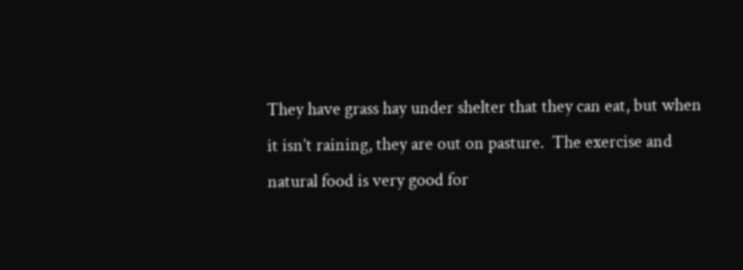They have grass hay under shelter that they can eat, but when it isn’t raining, they are out on pasture.  The exercise and natural food is very good for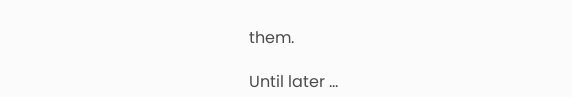them.

Until later …